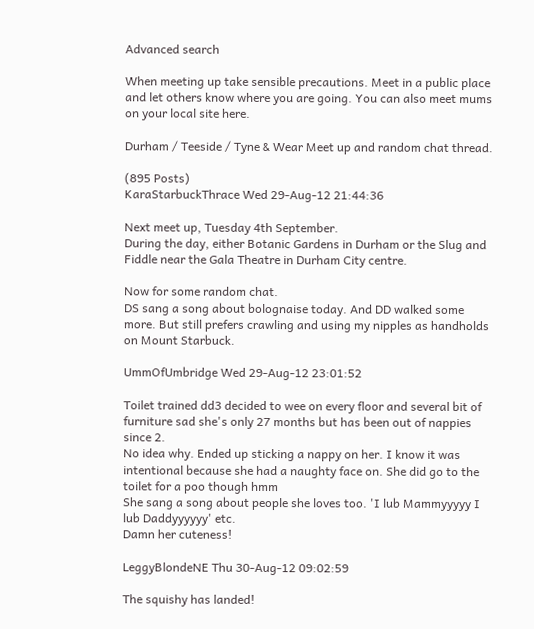Advanced search

When meeting up take sensible precautions. Meet in a public place and let others know where you are going. You can also meet mums on your local site here.

Durham / Teeside / Tyne & Wear Meet up and random chat thread.

(895 Posts)
KaraStarbuckThrace Wed 29-Aug-12 21:44:36

Next meet up, Tuesday 4th September.
During the day, either Botanic Gardens in Durham or the Slug and Fiddle near the Gala Theatre in Durham City centre.

Now for some random chat.
DS sang a song about bolognaise today. And DD walked some more. But still prefers crawling and using my nipples as handholds on Mount Starbuck.

UmmOfUmbridge Wed 29-Aug-12 23:01:52

Toilet trained dd3 decided to wee on every floor and several bit of furniture sad she's only 27 months but has been out of nappies since 2.
No idea why. Ended up sticking a nappy on her. I know it was intentional because she had a naughty face on. She did go to the toilet for a poo though hmm
She sang a song about people she loves too. 'I lub Mammyyyyy I lub Daddyyyyyy' etc.
Damn her cuteness!

LeggyBlondeNE Thu 30-Aug-12 09:02:59

The squishy has landed!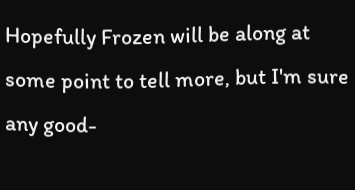Hopefully Frozen will be along at some point to tell more, but I'm sure any good-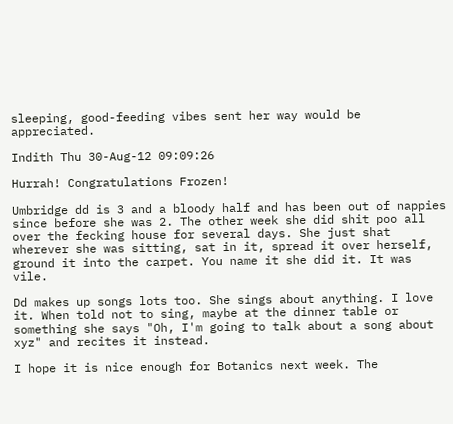sleeping, good-feeding vibes sent her way would be appreciated.

Indith Thu 30-Aug-12 09:09:26

Hurrah! Congratulations Frozen!

Umbridge dd is 3 and a bloody half and has been out of nappies since before she was 2. The other week she did shit poo all over the fecking house for several days. She just shat wherever she was sitting, sat in it, spread it over herself, ground it into the carpet. You name it she did it. It was vile.

Dd makes up songs lots too. She sings about anything. I love it. When told not to sing, maybe at the dinner table or something she says "Oh, I'm going to talk about a song about xyz" and recites it instead.

I hope it is nice enough for Botanics next week. The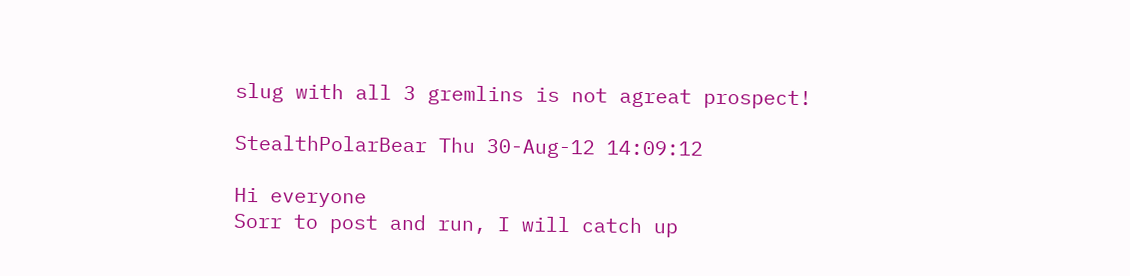slug with all 3 gremlins is not agreat prospect!

StealthPolarBear Thu 30-Aug-12 14:09:12

Hi everyone
Sorr to post and run, I will catch up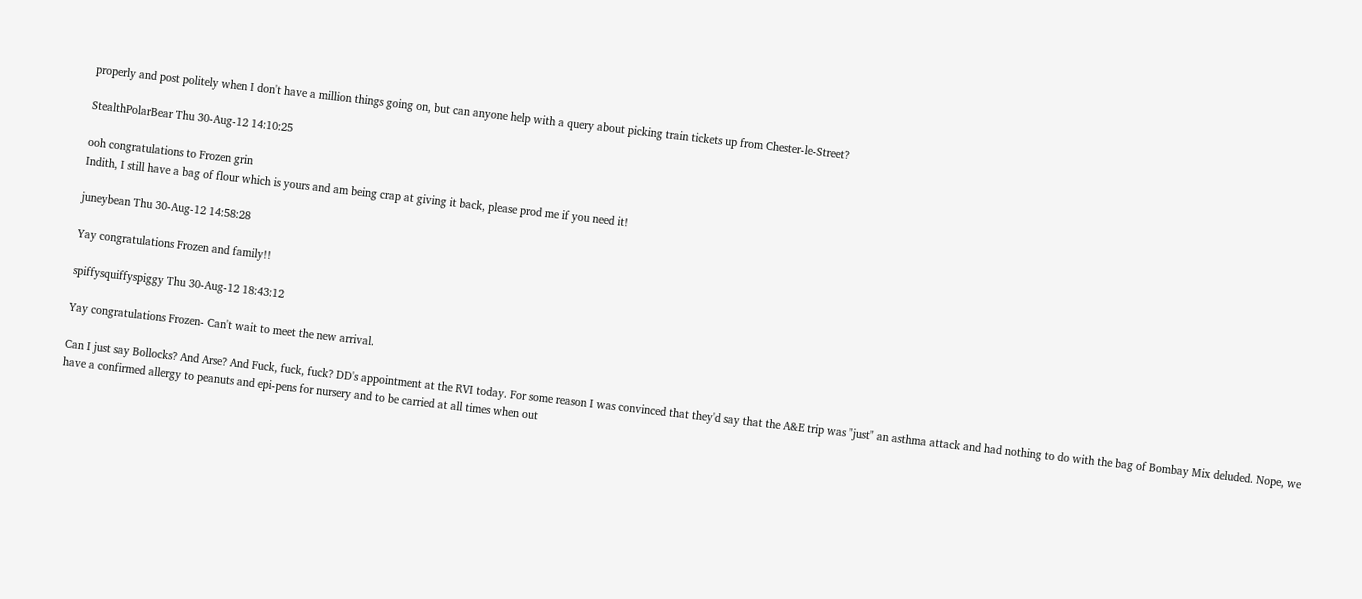properly and post politely when I don't have a million things going on, but can anyone help with a query about picking train tickets up from Chester-le-Street?

StealthPolarBear Thu 30-Aug-12 14:10:25

ooh congratulations to Frozen grin
Indith, I still have a bag of flour which is yours and am being crap at giving it back, please prod me if you need it!

juneybean Thu 30-Aug-12 14:58:28

Yay congratulations Frozen and family!!

spiffysquiffyspiggy Thu 30-Aug-12 18:43:12

Yay congratulations Frozen- Can't wait to meet the new arrival.

Can I just say Bollocks? And Arse? And Fuck, fuck, fuck? DD's appointment at the RVI today. For some reason I was convinced that they'd say that the A&E trip was "just" an asthma attack and had nothing to do with the bag of Bombay Mix deluded. Nope, we have a confirmed allergy to peanuts and epi-pens for nursery and to be carried at all times when out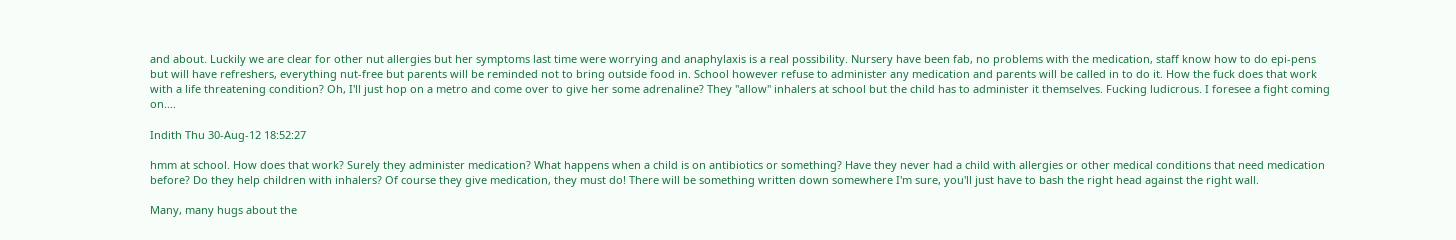and about. Luckily we are clear for other nut allergies but her symptoms last time were worrying and anaphylaxis is a real possibility. Nursery have been fab, no problems with the medication, staff know how to do epi-pens but will have refreshers, everything nut-free but parents will be reminded not to bring outside food in. School however refuse to administer any medication and parents will be called in to do it. How the fuck does that work with a life threatening condition? Oh, I'll just hop on a metro and come over to give her some adrenaline? They "allow" inhalers at school but the child has to administer it themselves. Fucking ludicrous. I foresee a fight coming on....

Indith Thu 30-Aug-12 18:52:27

hmm at school. How does that work? Surely they administer medication? What happens when a child is on antibiotics or something? Have they never had a child with allergies or other medical conditions that need medication before? Do they help children with inhalers? Of course they give medication, they must do! There will be something written down somewhere I'm sure, you'll just have to bash the right head against the right wall.

Many, many hugs about the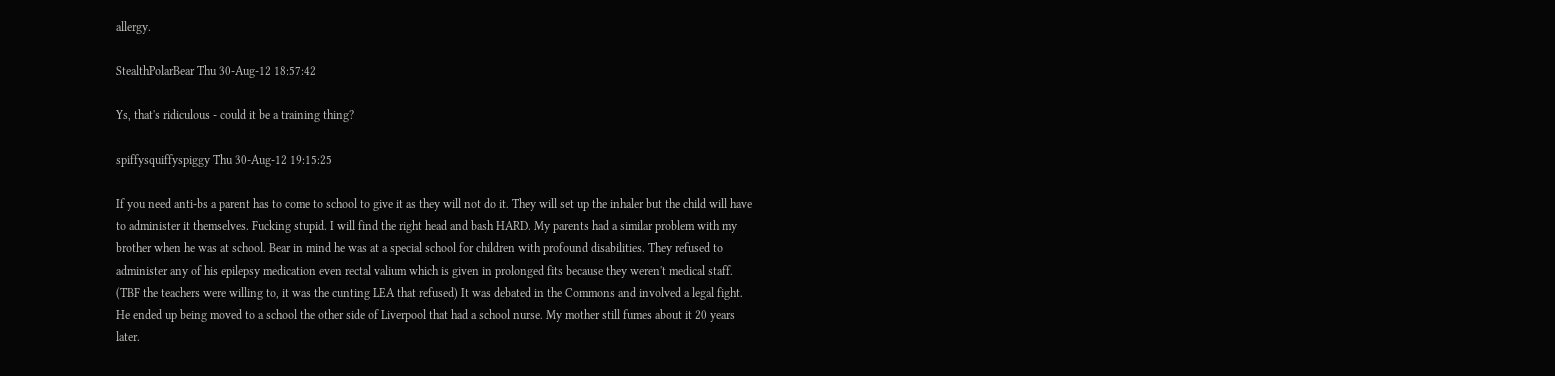allergy.

StealthPolarBear Thu 30-Aug-12 18:57:42

Ys, that's ridiculous - could it be a training thing?

spiffysquiffyspiggy Thu 30-Aug-12 19:15:25

If you need anti-bs a parent has to come to school to give it as they will not do it. They will set up the inhaler but the child will have to administer it themselves. Fucking stupid. I will find the right head and bash HARD. My parents had a similar problem with my brother when he was at school. Bear in mind he was at a special school for children with profound disabilities. They refused to administer any of his epilepsy medication even rectal valium which is given in prolonged fits because they weren't medical staff. (TBF the teachers were willing to, it was the cunting LEA that refused) It was debated in the Commons and involved a legal fight. He ended up being moved to a school the other side of Liverpool that had a school nurse. My mother still fumes about it 20 years later.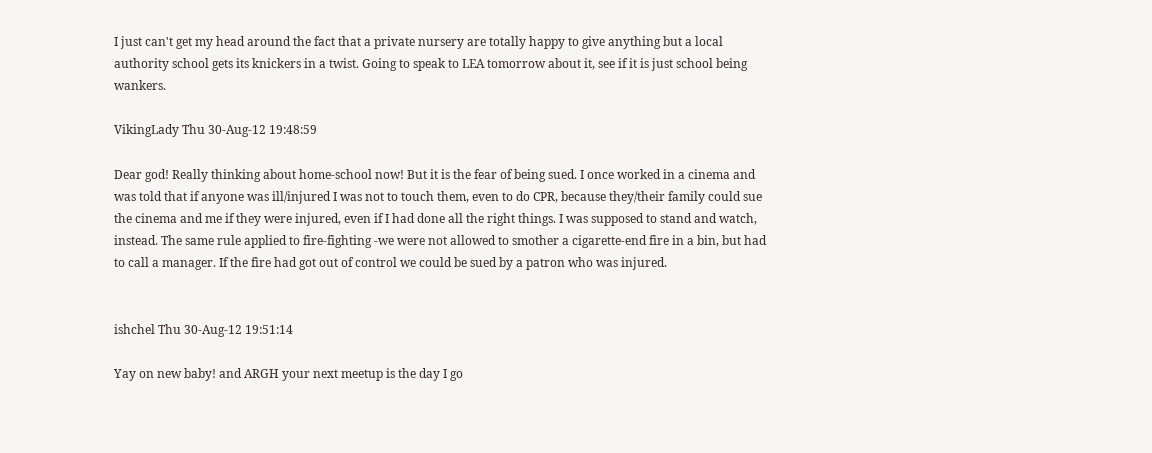I just can't get my head around the fact that a private nursery are totally happy to give anything but a local authority school gets its knickers in a twist. Going to speak to LEA tomorrow about it, see if it is just school being wankers.

VikingLady Thu 30-Aug-12 19:48:59

Dear god! Really thinking about home-school now! But it is the fear of being sued. I once worked in a cinema and was told that if anyone was ill/injured I was not to touch them, even to do CPR, because they/their family could sue the cinema and me if they were injured, even if I had done all the right things. I was supposed to stand and watch, instead. The same rule applied to fire-fighting -we were not allowed to smother a cigarette-end fire in a bin, but had to call a manager. If the fire had got out of control we could be sued by a patron who was injured.


ishchel Thu 30-Aug-12 19:51:14

Yay on new baby! and ARGH your next meetup is the day I go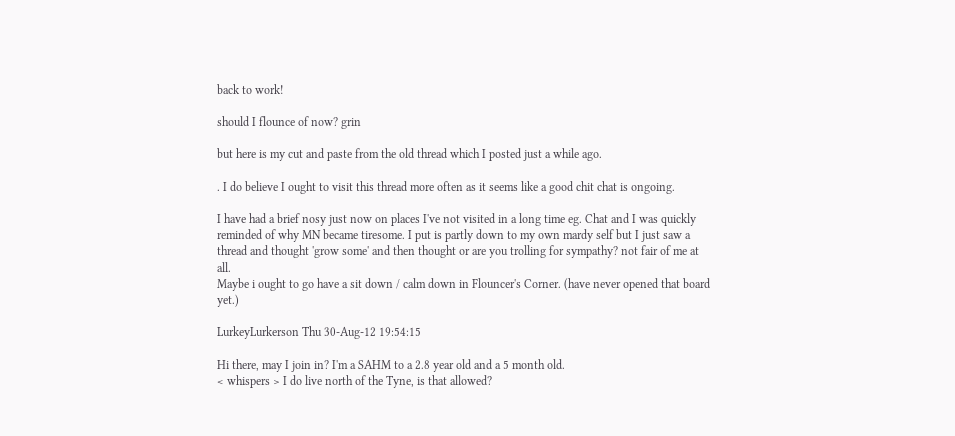back to work!

should I flounce of now? grin

but here is my cut and paste from the old thread which I posted just a while ago.

. I do believe I ought to visit this thread more often as it seems like a good chit chat is ongoing.

I have had a brief nosy just now on places I've not visited in a long time eg. Chat and I was quickly reminded of why MN became tiresome. I put is partly down to my own mardy self but I just saw a thread and thought 'grow some' and then thought or are you trolling for sympathy? not fair of me at all.
Maybe i ought to go have a sit down / calm down in Flouncer's Corner. (have never opened that board yet.)

LurkeyLurkerson Thu 30-Aug-12 19:54:15

Hi there, may I join in? I'm a SAHM to a 2.8 year old and a 5 month old.
< whispers > I do live north of the Tyne, is that allowed?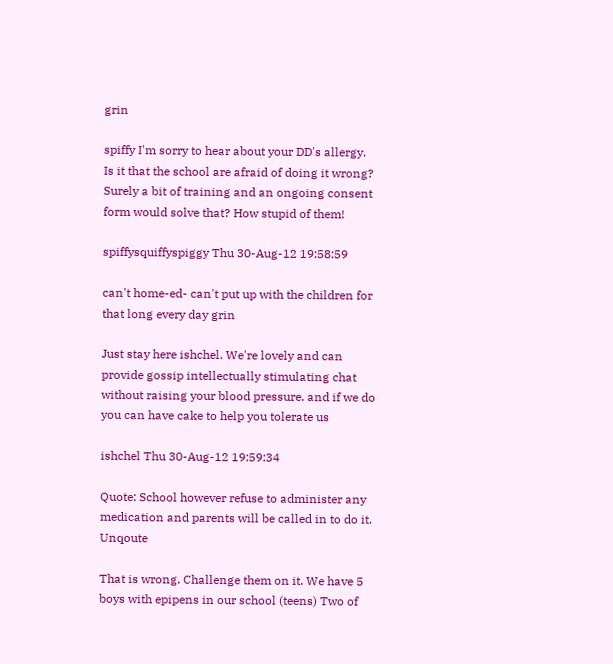grin

spiffy I'm sorry to hear about your DD's allergy. Is it that the school are afraid of doing it wrong? Surely a bit of training and an ongoing consent form would solve that? How stupid of them!

spiffysquiffyspiggy Thu 30-Aug-12 19:58:59

can't home-ed- can't put up with the children for that long every day grin

Just stay here ishchel. We're lovely and can provide gossip intellectually stimulating chat without raising your blood pressure. and if we do you can have cake to help you tolerate us

ishchel Thu 30-Aug-12 19:59:34

Quote: School however refuse to administer any medication and parents will be called in to do it. Unqoute

That is wrong. Challenge them on it. We have 5 boys with epipens in our school (teens) Two of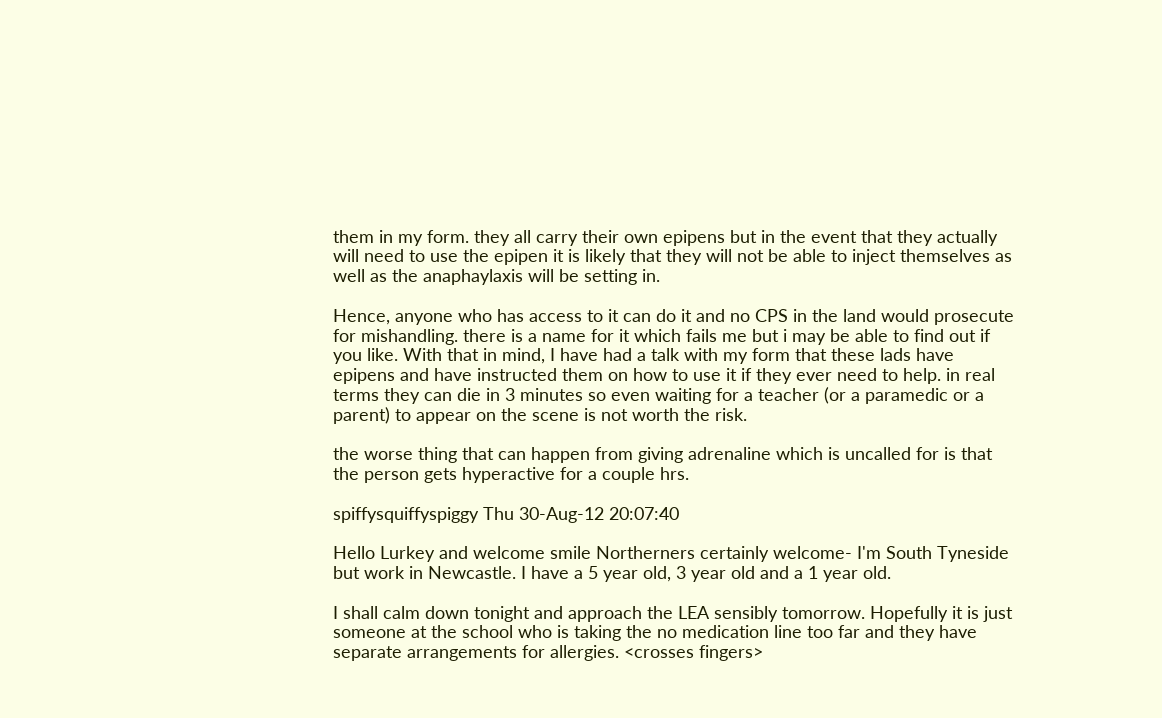them in my form. they all carry their own epipens but in the event that they actually will need to use the epipen it is likely that they will not be able to inject themselves as well as the anaphaylaxis will be setting in.

Hence, anyone who has access to it can do it and no CPS in the land would prosecute for mishandling. there is a name for it which fails me but i may be able to find out if you like. With that in mind, I have had a talk with my form that these lads have epipens and have instructed them on how to use it if they ever need to help. in real terms they can die in 3 minutes so even waiting for a teacher (or a paramedic or a parent) to appear on the scene is not worth the risk.

the worse thing that can happen from giving adrenaline which is uncalled for is that the person gets hyperactive for a couple hrs.

spiffysquiffyspiggy Thu 30-Aug-12 20:07:40

Hello Lurkey and welcome smile Northerners certainly welcome- I'm South Tyneside but work in Newcastle. I have a 5 year old, 3 year old and a 1 year old.

I shall calm down tonight and approach the LEA sensibly tomorrow. Hopefully it is just someone at the school who is taking the no medication line too far and they have separate arrangements for allergies. <crosses fingers>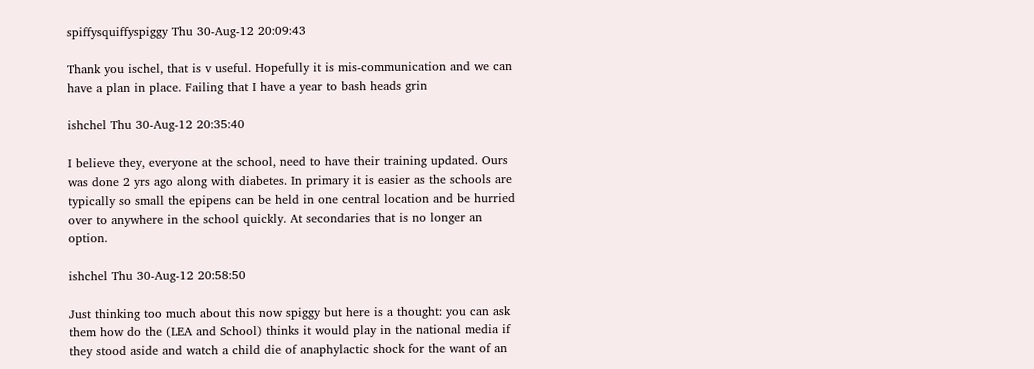spiffysquiffyspiggy Thu 30-Aug-12 20:09:43

Thank you ischel, that is v useful. Hopefully it is mis-communication and we can have a plan in place. Failing that I have a year to bash heads grin

ishchel Thu 30-Aug-12 20:35:40

I believe they, everyone at the school, need to have their training updated. Ours was done 2 yrs ago along with diabetes. In primary it is easier as the schools are typically so small the epipens can be held in one central location and be hurried over to anywhere in the school quickly. At secondaries that is no longer an option.

ishchel Thu 30-Aug-12 20:58:50

Just thinking too much about this now spiggy but here is a thought: you can ask them how do the (LEA and School) thinks it would play in the national media if they stood aside and watch a child die of anaphylactic shock for the want of an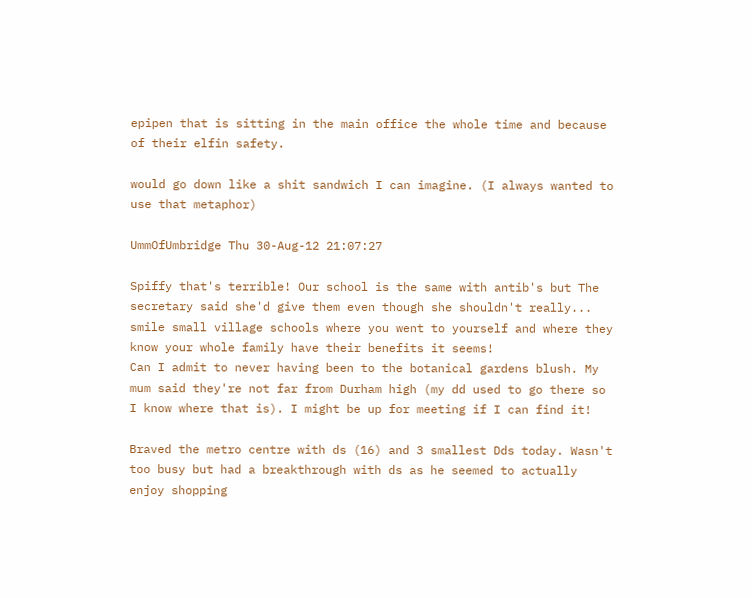epipen that is sitting in the main office the whole time and because of their elfin safety.

would go down like a shit sandwich I can imagine. (I always wanted to use that metaphor)

UmmOfUmbridge Thu 30-Aug-12 21:07:27

Spiffy that's terrible! Our school is the same with antib's but The secretary said she'd give them even though she shouldn't really... smile small village schools where you went to yourself and where they know your whole family have their benefits it seems!
Can I admit to never having been to the botanical gardens blush. My mum said they're not far from Durham high (my dd used to go there so I know where that is). I might be up for meeting if I can find it!

Braved the metro centre with ds (16) and 3 smallest Dds today. Wasn't too busy but had a breakthrough with ds as he seemed to actually enjoy shopping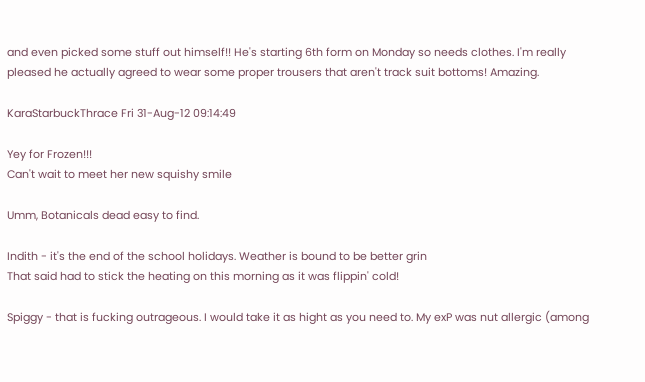and even picked some stuff out himself!! He's starting 6th form on Monday so needs clothes. I'm really pleased he actually agreed to wear some proper trousers that aren't track suit bottoms! Amazing.

KaraStarbuckThrace Fri 31-Aug-12 09:14:49

Yey for Frozen!!!
Can't wait to meet her new squishy smile

Umm, Botanicals dead easy to find.

Indith - it's the end of the school holidays. Weather is bound to be better grin
That said had to stick the heating on this morning as it was flippin' cold!

Spiggy - that is fucking outrageous. I would take it as hight as you need to. My exP was nut allergic (among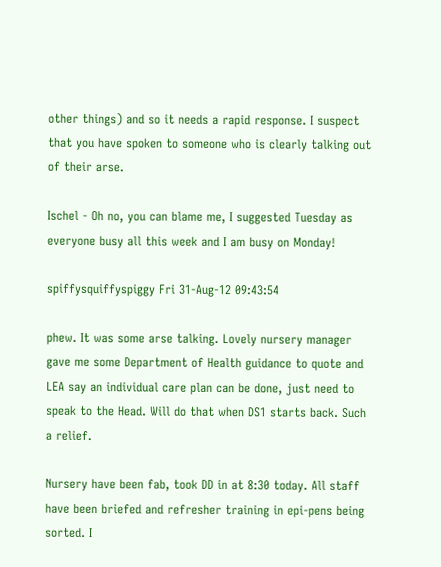other things) and so it needs a rapid response. I suspect that you have spoken to someone who is clearly talking out of their arse.

Ischel - Oh no, you can blame me, I suggested Tuesday as everyone busy all this week and I am busy on Monday!

spiffysquiffyspiggy Fri 31-Aug-12 09:43:54

phew. It was some arse talking. Lovely nursery manager gave me some Department of Health guidance to quote and LEA say an individual care plan can be done, just need to speak to the Head. Will do that when DS1 starts back. Such a relief.

Nursery have been fab, took DD in at 8:30 today. All staff have been briefed and refresher training in epi-pens being sorted. I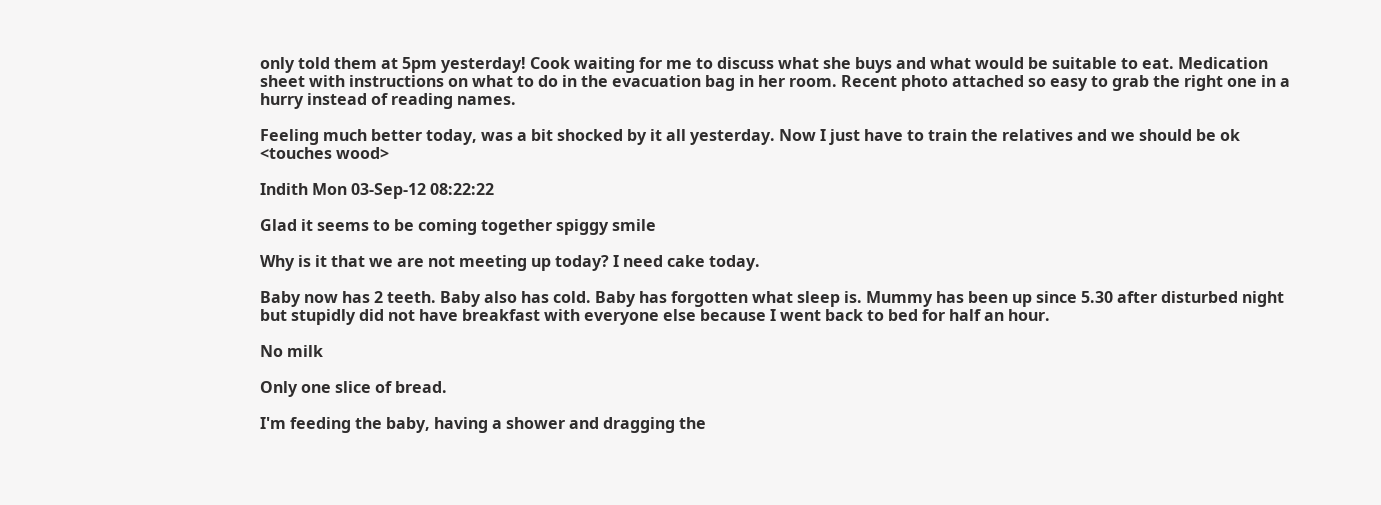only told them at 5pm yesterday! Cook waiting for me to discuss what she buys and what would be suitable to eat. Medication sheet with instructions on what to do in the evacuation bag in her room. Recent photo attached so easy to grab the right one in a hurry instead of reading names.

Feeling much better today, was a bit shocked by it all yesterday. Now I just have to train the relatives and we should be ok <touches wood>

Indith Mon 03-Sep-12 08:22:22

Glad it seems to be coming together spiggy smile

Why is it that we are not meeting up today? I need cake today.

Baby now has 2 teeth. Baby also has cold. Baby has forgotten what sleep is. Mummy has been up since 5.30 after disturbed night but stupidly did not have breakfast with everyone else because I went back to bed for half an hour.

No milk

Only one slice of bread.

I'm feeding the baby, having a shower and dragging the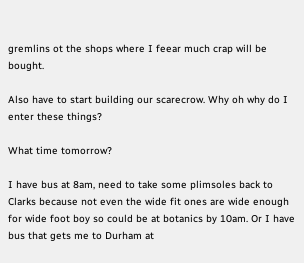gremlins ot the shops where I feear much crap will be bought.

Also have to start building our scarecrow. Why oh why do I enter these things?

What time tomorrow?

I have bus at 8am, need to take some plimsoles back to Clarks because not even the wide fit ones are wide enough for wide foot boy so could be at botanics by 10am. Or I have bus that gets me to Durham at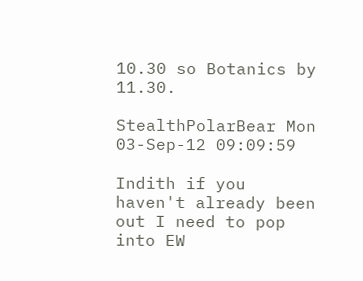10.30 so Botanics by 11.30.

StealthPolarBear Mon 03-Sep-12 09:09:59

Indith if you haven't already been out I need to pop into EW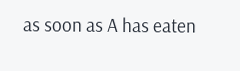as soon as A has eaten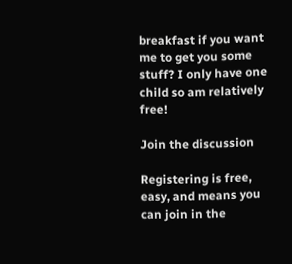breakfast if you want me to get you some stuff? I only have one child so am relatively free!

Join the discussion

Registering is free, easy, and means you can join in the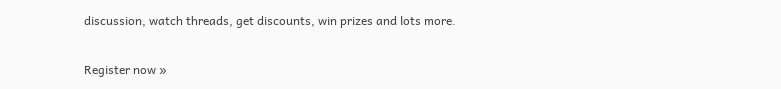discussion, watch threads, get discounts, win prizes and lots more.

Register now »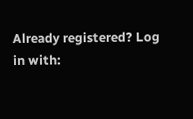Already registered? Log in with: